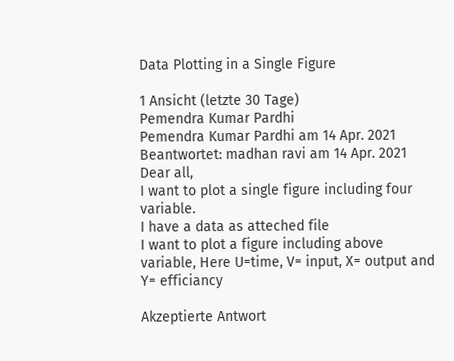Data Plotting in a Single Figure

1 Ansicht (letzte 30 Tage)
Pemendra Kumar Pardhi
Pemendra Kumar Pardhi am 14 Apr. 2021
Beantwortet: madhan ravi am 14 Apr. 2021
Dear all,
I want to plot a single figure including four variable.
I have a data as atteched file
I want to plot a figure including above variable, Here U=time, V= input, X= output and Y= efficiancy

Akzeptierte Antwort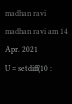madhan ravi
madhan ravi am 14 Apr. 2021
U = setdiff(10 :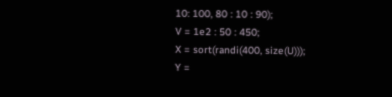10: 100, 80 : 10 : 90);
V = 1e2 : 50 : 450;
X = sort(randi(400, size(U)));
Y =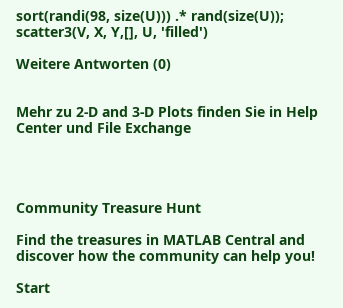sort(randi(98, size(U))) .* rand(size(U));
scatter3(V, X, Y,[], U, 'filled')

Weitere Antworten (0)


Mehr zu 2-D and 3-D Plots finden Sie in Help Center und File Exchange




Community Treasure Hunt

Find the treasures in MATLAB Central and discover how the community can help you!

Start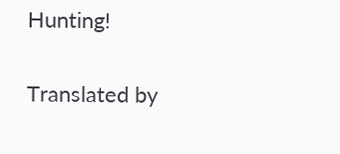Hunting!

Translated by